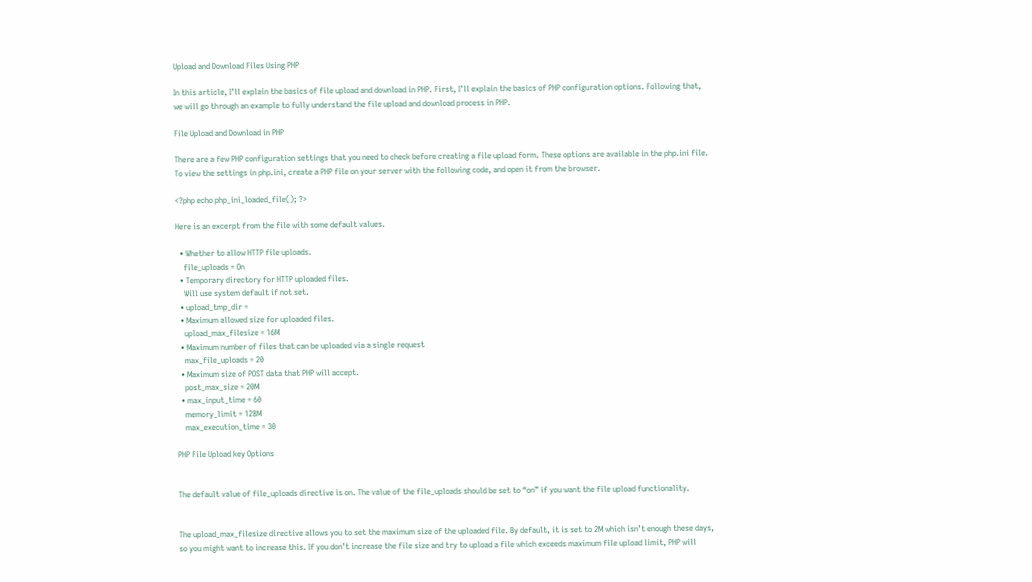Upload and Download Files Using PHP

In this article, I’ll explain the basics of file upload and download in PHP. First, I’ll explain the basics of PHP configuration options. Following that, we will go through an example to fully understand the file upload and download process in PHP.

File Upload and Download in PHP

There are a few PHP configuration settings that you need to check before creating a file upload form. These options are available in the php.ini file. To view the settings in php.ini, create a PHP file on your server with the following code, and open it from the browser.

<?php echo php_ini_loaded_file(); ?>

Here is an excerpt from the file with some default values.

  • Whether to allow HTTP file uploads.
    file_uploads = On
  • Temporary directory for HTTP uploaded files.
    Will use system default if not set.
  • upload_tmp_dir =
  • Maximum allowed size for uploaded files.
    upload_max_filesize = 16M
  • Maximum number of files that can be uploaded via a single request
    max_file_uploads = 20
  • Maximum size of POST data that PHP will accept.
    post_max_size = 20M
  • max_input_time = 60
    memory_limit = 128M
    max_execution_time = 30

PHP File Upload key Options


The default value of file_uploads directive is on. The value of the file_uploads should be set to “on” if you want the file upload functionality.


The upload_max_filesize directive allows you to set the maximum size of the uploaded file. By default, it is set to 2M which isn’t enough these days, so you might want to increase this. If you don’t increase the file size and try to upload a file which exceeds maximum file upload limit, PHP will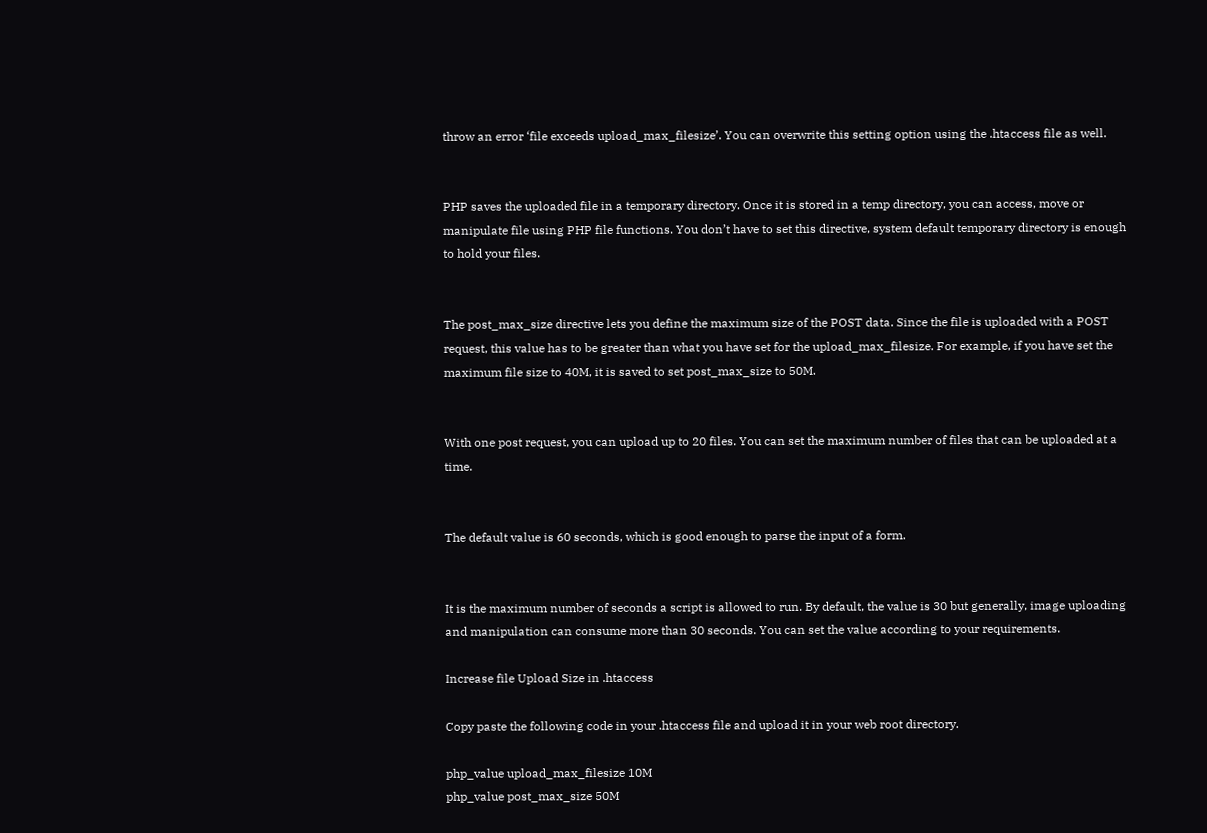throw an error ‘file exceeds upload_max_filesize’. You can overwrite this setting option using the .htaccess file as well.


PHP saves the uploaded file in a temporary directory. Once it is stored in a temp directory, you can access, move or manipulate file using PHP file functions. You don’t have to set this directive, system default temporary directory is enough to hold your files.


The post_max_size directive lets you define the maximum size of the POST data. Since the file is uploaded with a POST request, this value has to be greater than what you have set for the upload_max_filesize. For example, if you have set the maximum file size to 40M, it is saved to set post_max_size to 50M.


With one post request, you can upload up to 20 files. You can set the maximum number of files that can be uploaded at a time.


The default value is 60 seconds, which is good enough to parse the input of a form.


It is the maximum number of seconds a script is allowed to run. By default, the value is 30 but generally, image uploading and manipulation can consume more than 30 seconds. You can set the value according to your requirements.

Increase file Upload Size in .htaccess

Copy paste the following code in your .htaccess file and upload it in your web root directory.

php_value upload_max_filesize 10M
php_value post_max_size 50M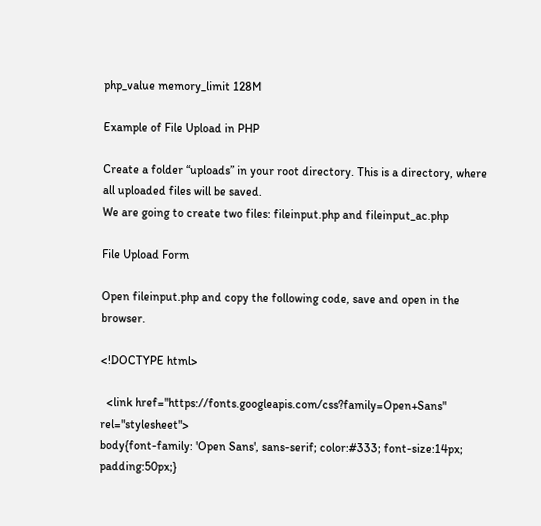php_value memory_limit 128M

Example of File Upload in PHP

Create a folder “uploads” in your root directory. This is a directory, where all uploaded files will be saved.
We are going to create two files: fileinput.php and fileinput_ac.php

File Upload Form

Open fileinput.php and copy the following code, save and open in the browser.

<!DOCTYPE html>

  <link href="https://fonts.googleapis.com/css?family=Open+Sans" rel="stylesheet">
body{font-family: 'Open Sans', sans-serif; color:#333; font-size:14px; padding:50px;}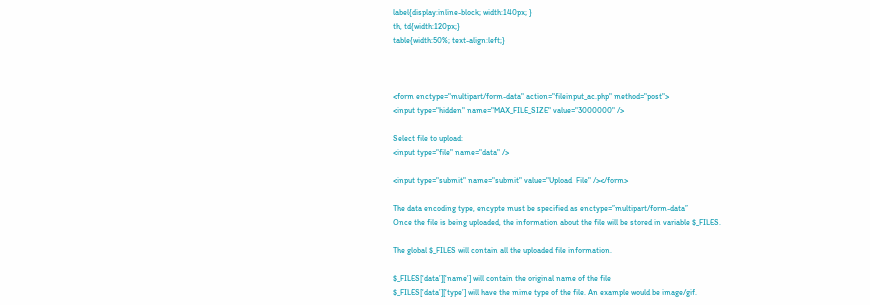label{display:inline-block; width:140px; }
th, td{width:120px;}
table{width:50%; text-align:left;}



<form enctype="multipart/form-data" action="fileinput_ac.php" method="post">
<input type="hidden" name="MAX_FILE_SIZE" value="3000000" />

Select file to upload:
<input type="file" name="data" />

<input type="submit" name="submit" value="Upload  File" /></form>

The data encoding type, encypte must be specified as enctype=”multipart/form-data”
Once the file is being uploaded, the information about the file will be stored in variable $_FILES.

The global $_FILES will contain all the uploaded file information.

$_FILES[‘data’][‘name’] will contain the original name of the file
$_FILES[‘data’][‘type’] will have the mime type of the file. An example would be image/gif.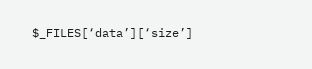$_FILES[‘data’][‘size’]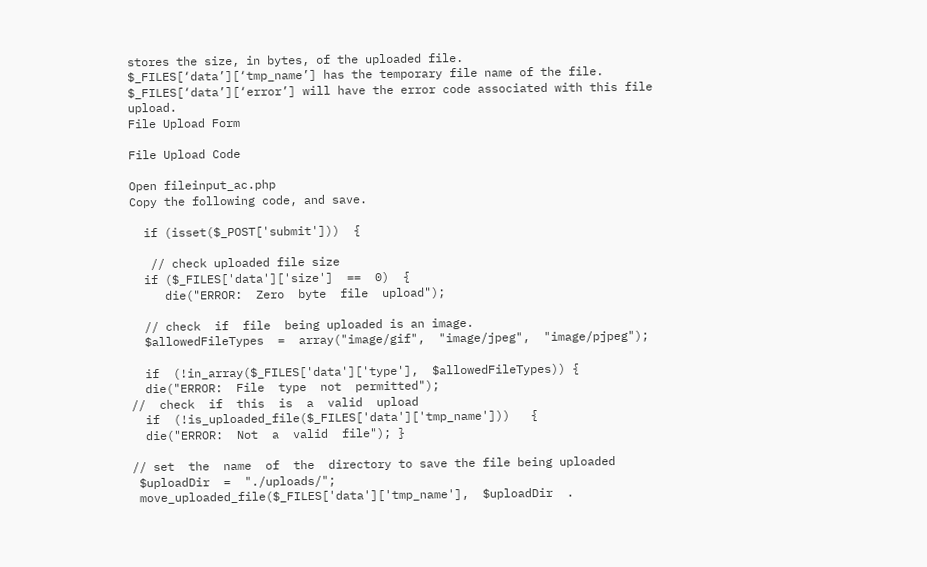stores the size, in bytes, of the uploaded file.
$_FILES[‘data’][‘tmp_name’] has the temporary file name of the file.
$_FILES[‘data’][‘error’] will have the error code associated with this file upload.
File Upload Form

File Upload Code

Open fileinput_ac.php
Copy the following code, and save.

  if (isset($_POST['submit']))  {

   // check uploaded file size
  if ($_FILES['data']['size']  ==  0)  {
     die("ERROR:  Zero  byte  file  upload");

  // check  if  file  being uploaded is an image.
  $allowedFileTypes  =  array("image/gif",  "image/jpeg",  "image/pjpeg");

  if  (!in_array($_FILES['data']['type'],  $allowedFileTypes)) {
  die("ERROR:  File  type  not  permitted");
//  check  if  this  is  a  valid  upload
  if  (!is_uploaded_file($_FILES['data']['tmp_name']))   {
  die("ERROR:  Not  a  valid  file"); }

// set  the  name  of  the  directory to save the file being uploaded
 $uploadDir  =  "./uploads/";
 move_uploaded_file($_FILES['data']['tmp_name'],  $uploadDir  .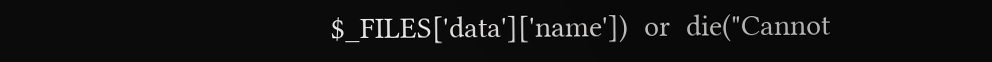$_FILES['data']['name'])  or  die("Cannot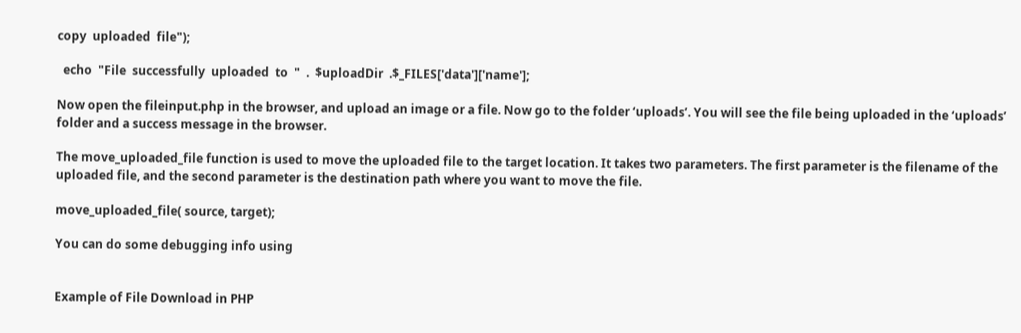copy  uploaded  file");

  echo  "File  successfully  uploaded  to  "  .  $uploadDir  .$_FILES['data']['name'];

Now open the fileinput.php in the browser, and upload an image or a file. Now go to the folder ‘uploads’. You will see the file being uploaded in the ‘uploads’ folder and a success message in the browser.

The move_uploaded_file function is used to move the uploaded file to the target location. It takes two parameters. The first parameter is the filename of the uploaded file, and the second parameter is the destination path where you want to move the file.

move_uploaded_file( source, target);

You can do some debugging info using


Example of File Download in PHP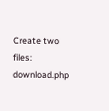Create two files: download.php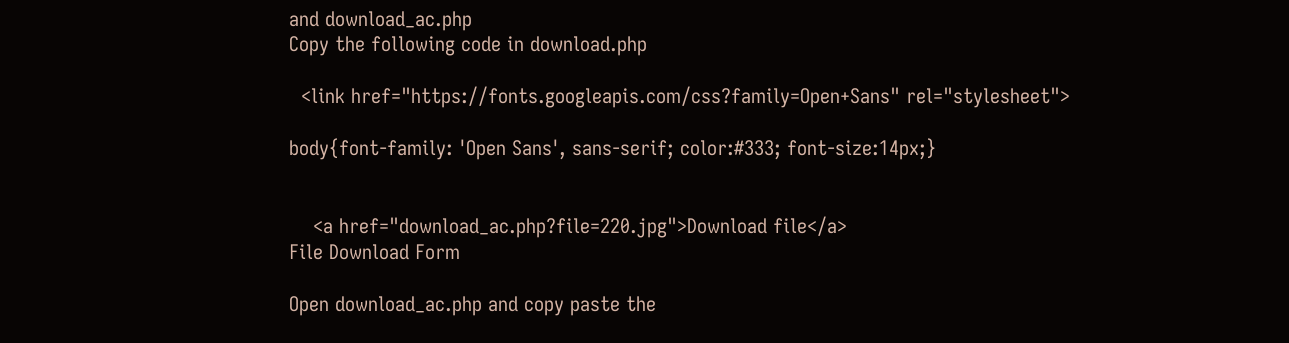and download_ac.php
Copy the following code in download.php

  <link href="https://fonts.googleapis.com/css?family=Open+Sans" rel="stylesheet">

body{font-family: 'Open Sans', sans-serif; color:#333; font-size:14px;}


    <a href="download_ac.php?file=220.jpg">Download file</a>
File Download Form

Open download_ac.php and copy paste the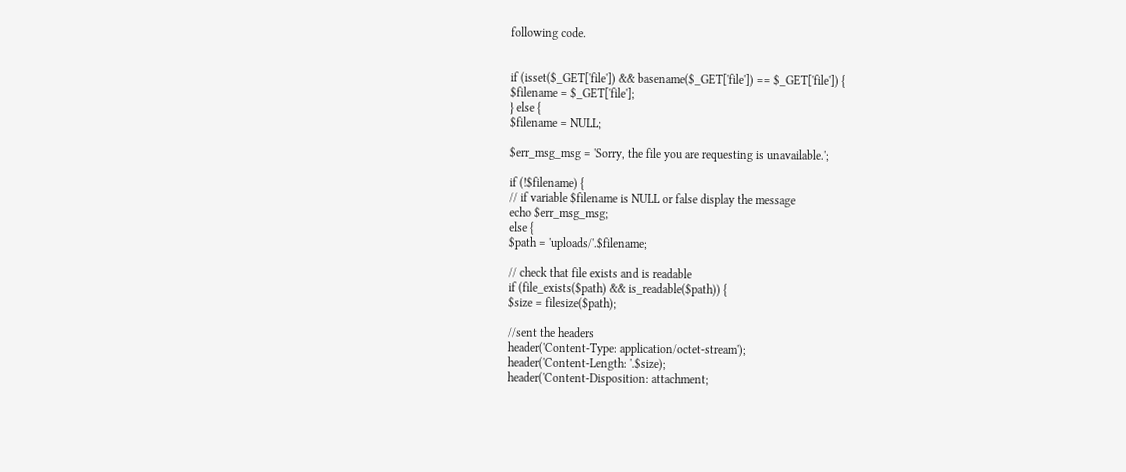following code.


if (isset($_GET['file']) && basename($_GET['file']) == $_GET['file']) {
$filename = $_GET['file'];
} else {
$filename = NULL;

$err_msg_msg = 'Sorry, the file you are requesting is unavailable.';

if (!$filename) {
// if variable $filename is NULL or false display the message
echo $err_msg_msg;
else {
$path = 'uploads/'.$filename;

// check that file exists and is readable
if (file_exists($path) && is_readable($path)) {
$size = filesize($path);

//sent the headers
header('Content-Type: application/octet-stream');
header('Content-Length: '.$size);
header('Content-Disposition: attachment;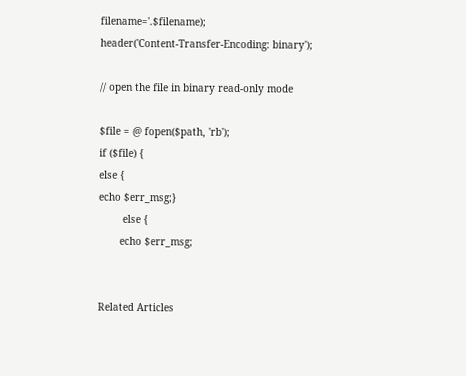filename='.$filename);
header('Content-Transfer-Encoding: binary');

// open the file in binary read-only mode

$file = @ fopen($path, 'rb');
if ($file) {
else {
echo $err_msg;}
        else {
       echo $err_msg;


Related Articles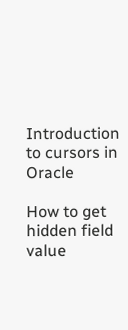Introduction to cursors in Oracle

How to get hidden field value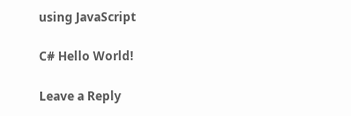using JavaScript

C# Hello World!

Leave a Reply